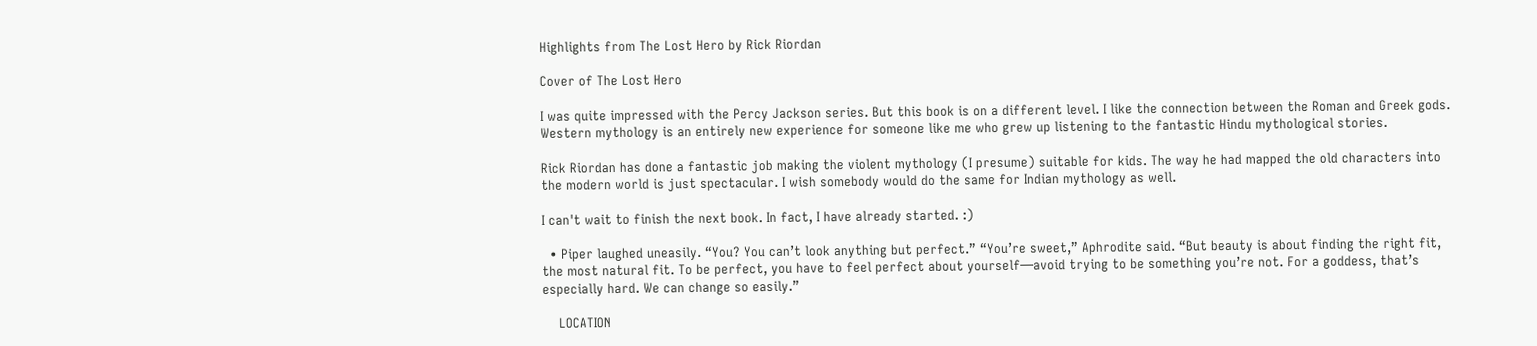Highlights from The Lost Hero by Rick Riordan

Cover of The Lost Hero

I was quite impressed with the Percy Jackson series. But this book is on a different level. I like the connection between the Roman and Greek gods. Western mythology is an entirely new experience for someone like me who grew up listening to the fantastic Hindu mythological stories.

Rick Riordan has done a fantastic job making the violent mythology (I presume) suitable for kids. The way he had mapped the old characters into the modern world is just spectacular. I wish somebody would do the same for Indian mythology as well.

I can't wait to finish the next book. In fact, I have already started. :)

  • Piper laughed uneasily. “You? You can’t look anything but perfect.” “You’re sweet,” Aphrodite said. “But beauty is about finding the right fit, the most natural fit. To be perfect, you have to feel perfect about yourself—avoid trying to be something you’re not. For a goddess, that’s especially hard. We can change so easily.”

    LOCATION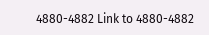4880-4882 Link to 4880-4882